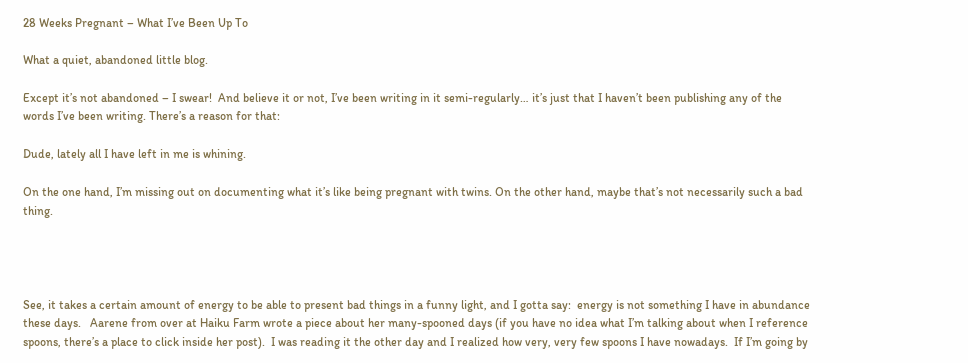28 Weeks Pregnant – What I’ve Been Up To

What a quiet, abandoned little blog.

Except it’s not abandoned – I swear!  And believe it or not, I’ve been writing in it semi-regularly… it’s just that I haven’t been publishing any of the words I’ve been writing. There’s a reason for that:

Dude, lately all I have left in me is whining.

On the one hand, I’m missing out on documenting what it’s like being pregnant with twins. On the other hand, maybe that’s not necessarily such a bad thing.




See, it takes a certain amount of energy to be able to present bad things in a funny light, and I gotta say:  energy is not something I have in abundance these days.   Aarene from over at Haiku Farm wrote a piece about her many-spooned days (if you have no idea what I’m talking about when I reference spoons, there’s a place to click inside her post).  I was reading it the other day and I realized how very, very few spoons I have nowadays.  If I’m going by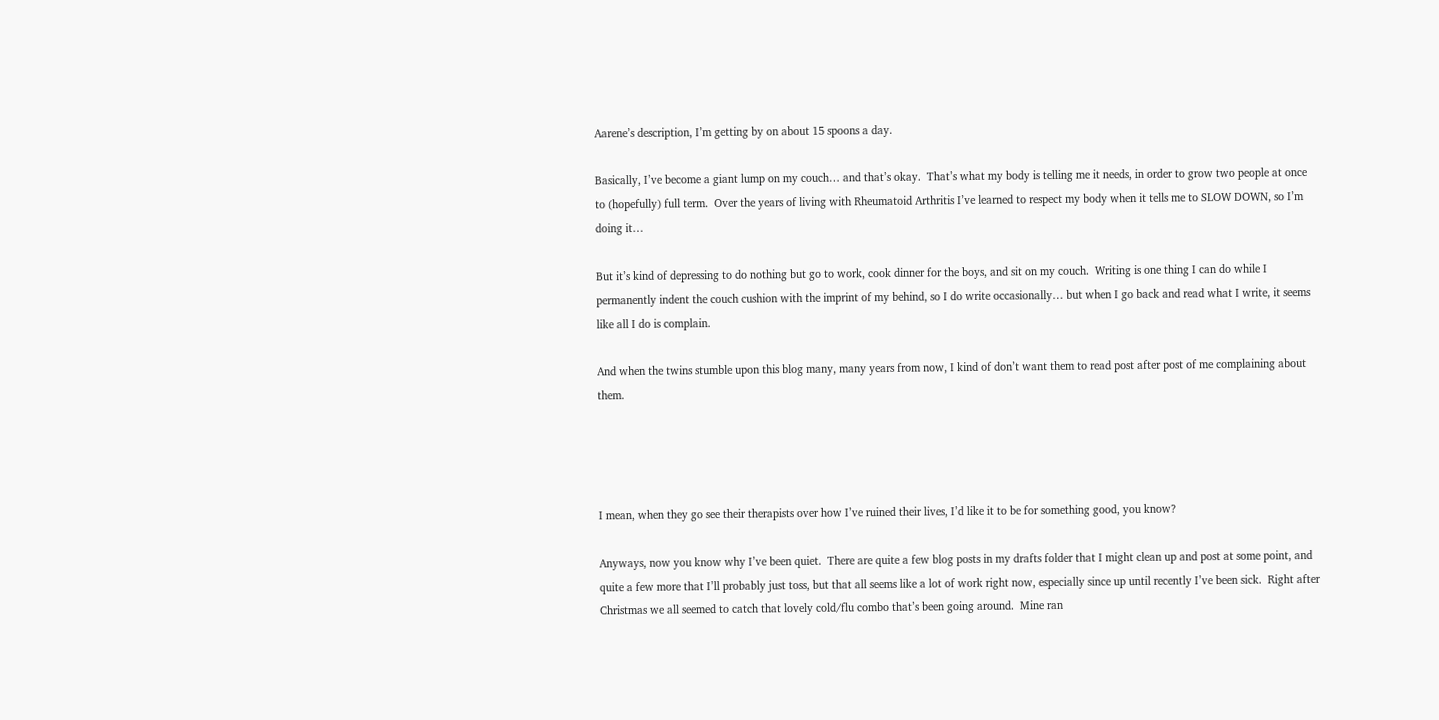Aarene’s description, I’m getting by on about 15 spoons a day.

Basically, I’ve become a giant lump on my couch… and that’s okay.  That’s what my body is telling me it needs, in order to grow two people at once to (hopefully) full term.  Over the years of living with Rheumatoid Arthritis I’ve learned to respect my body when it tells me to SLOW DOWN, so I’m doing it…

But it’s kind of depressing to do nothing but go to work, cook dinner for the boys, and sit on my couch.  Writing is one thing I can do while I permanently indent the couch cushion with the imprint of my behind, so I do write occasionally… but when I go back and read what I write, it seems like all I do is complain.

And when the twins stumble upon this blog many, many years from now, I kind of don’t want them to read post after post of me complaining about them.




I mean, when they go see their therapists over how I’ve ruined their lives, I’d like it to be for something good, you know?

Anyways, now you know why I’ve been quiet.  There are quite a few blog posts in my drafts folder that I might clean up and post at some point, and quite a few more that I’ll probably just toss, but that all seems like a lot of work right now, especially since up until recently I’ve been sick.  Right after Christmas we all seemed to catch that lovely cold/flu combo that’s been going around.  Mine ran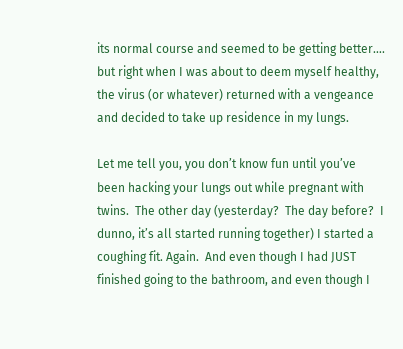its normal course and seemed to be getting better…. but right when I was about to deem myself healthy, the virus (or whatever) returned with a vengeance and decided to take up residence in my lungs.

Let me tell you, you don’t know fun until you’ve been hacking your lungs out while pregnant with twins.  The other day (yesterday?  The day before?  I dunno, it’s all started running together) I started a coughing fit. Again.  And even though I had JUST finished going to the bathroom, and even though I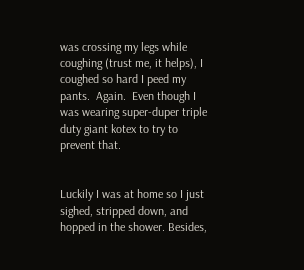was crossing my legs while coughing (trust me, it helps), I coughed so hard I peed my pants.  Again.  Even though I was wearing super-duper triple duty giant kotex to try to prevent that.


Luckily I was at home so I just sighed, stripped down, and hopped in the shower. Besides,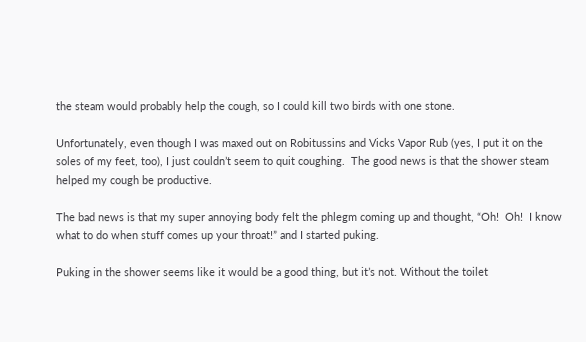the steam would probably help the cough, so I could kill two birds with one stone.

Unfortunately, even though I was maxed out on Robitussins and Vicks Vapor Rub (yes, I put it on the soles of my feet, too), I just couldn’t seem to quit coughing.  The good news is that the shower steam helped my cough be productive.

The bad news is that my super annoying body felt the phlegm coming up and thought, “Oh!  Oh!  I know what to do when stuff comes up your throat!” and I started puking.

Puking in the shower seems like it would be a good thing, but it’s not. Without the toilet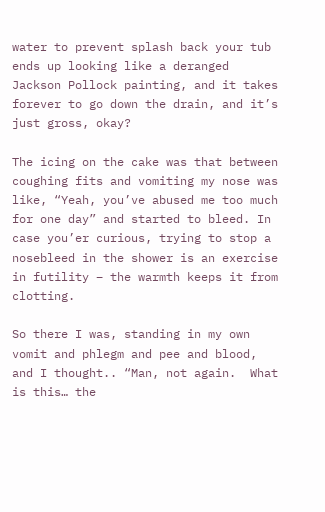water to prevent splash back your tub ends up looking like a deranged Jackson Pollock painting, and it takes forever to go down the drain, and it’s just gross, okay?

The icing on the cake was that between coughing fits and vomiting my nose was like, “Yeah, you’ve abused me too much for one day” and started to bleed. In case you’er curious, trying to stop a nosebleed in the shower is an exercise in futility – the warmth keeps it from clotting.

So there I was, standing in my own vomit and phlegm and pee and blood, and I thought.. “Man, not again.  What is this… the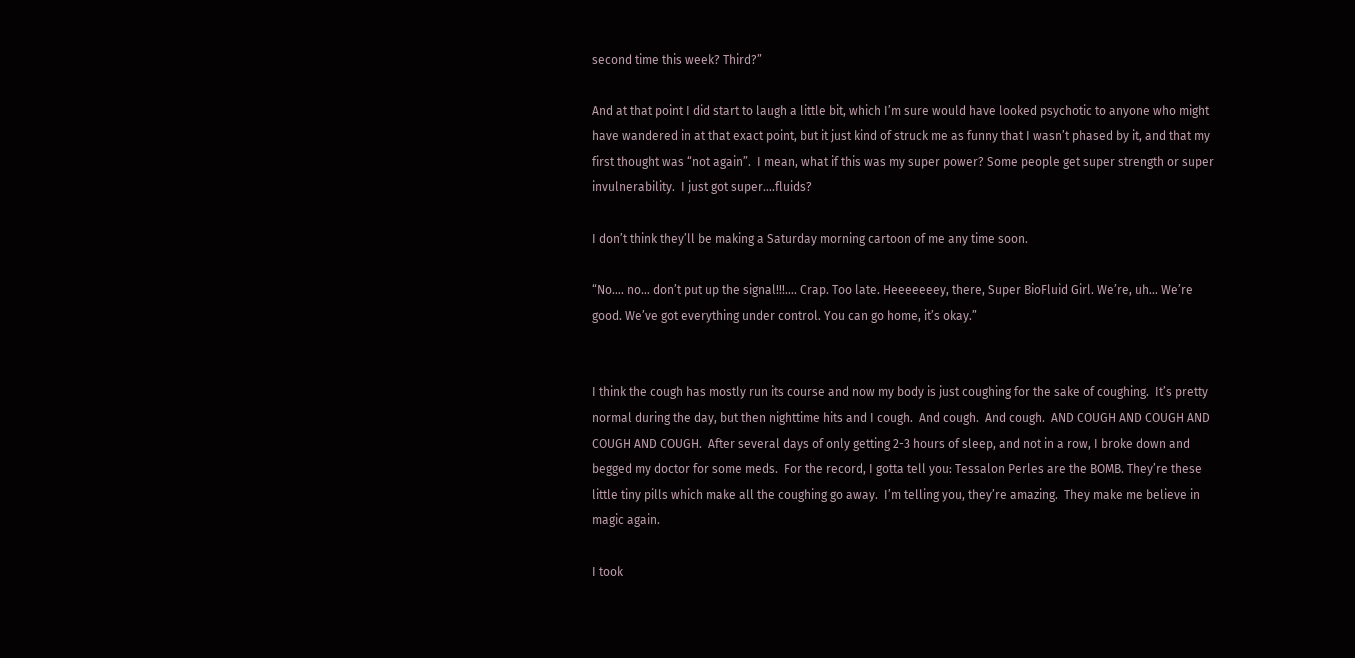second time this week? Third?”

And at that point I did start to laugh a little bit, which I’m sure would have looked psychotic to anyone who might have wandered in at that exact point, but it just kind of struck me as funny that I wasn’t phased by it, and that my first thought was “not again”.  I mean, what if this was my super power? Some people get super strength or super invulnerability.  I just got super….fluids?

I don’t think they’ll be making a Saturday morning cartoon of me any time soon.

“No…. no… don’t put up the signal!!!…. Crap. Too late. Heeeeeeey, there, Super BioFluid Girl. We’re, uh… We’re good. We’ve got everything under control. You can go home, it’s okay.”


I think the cough has mostly run its course and now my body is just coughing for the sake of coughing.  It’s pretty normal during the day, but then nighttime hits and I cough.  And cough.  And cough.  AND COUGH AND COUGH AND COUGH AND COUGH.  After several days of only getting 2-3 hours of sleep, and not in a row, I broke down and begged my doctor for some meds.  For the record, I gotta tell you: Tessalon Perles are the BOMB. They’re these little tiny pills which make all the coughing go away.  I’m telling you, they’re amazing.  They make me believe in magic again.

I took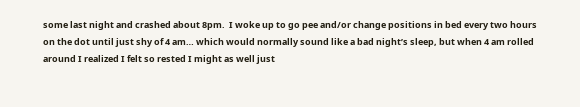some last night and crashed about 8pm.  I woke up to go pee and/or change positions in bed every two hours on the dot until just shy of 4 am… which would normally sound like a bad night’s sleep, but when 4 am rolled around I realized I felt so rested I might as well just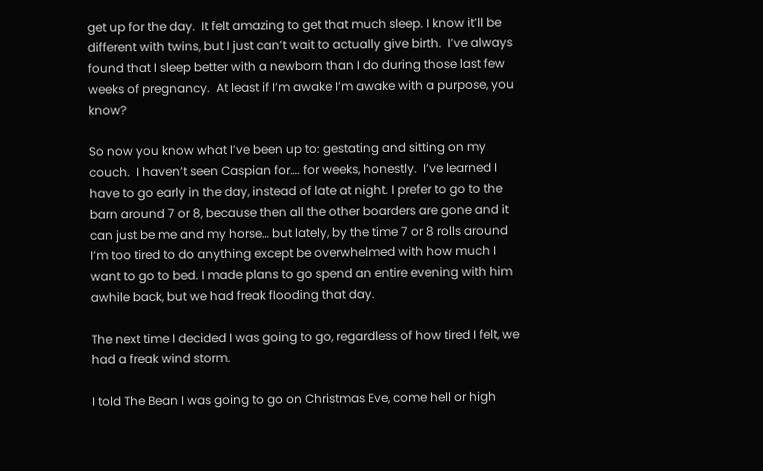get up for the day.  It felt amazing to get that much sleep. I know it’ll be different with twins, but I just can’t wait to actually give birth.  I’ve always found that I sleep better with a newborn than I do during those last few weeks of pregnancy.  At least if I’m awake I’m awake with a purpose, you know?

So now you know what I’ve been up to: gestating and sitting on my couch.  I haven’t seen Caspian for…. for weeks, honestly.  I’ve learned I have to go early in the day, instead of late at night. I prefer to go to the barn around 7 or 8, because then all the other boarders are gone and it can just be me and my horse… but lately, by the time 7 or 8 rolls around I’m too tired to do anything except be overwhelmed with how much I want to go to bed. I made plans to go spend an entire evening with him awhile back, but we had freak flooding that day.

The next time I decided I was going to go, regardless of how tired I felt, we had a freak wind storm.

I told The Bean I was going to go on Christmas Eve, come hell or high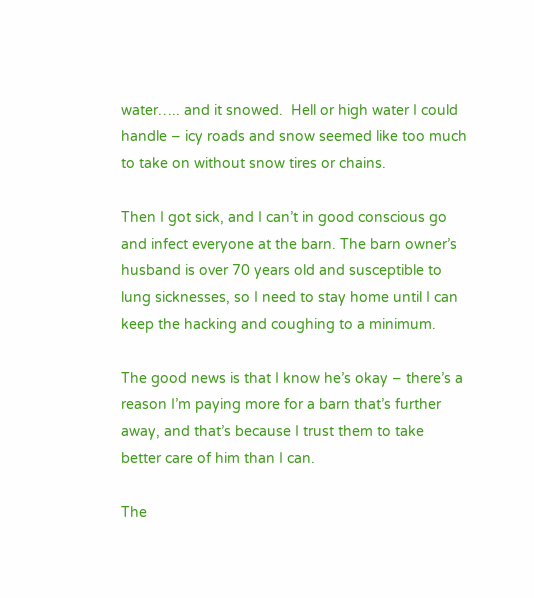water….. and it snowed.  Hell or high water I could handle – icy roads and snow seemed like too much to take on without snow tires or chains.

Then I got sick, and I can’t in good conscious go and infect everyone at the barn. The barn owner’s husband is over 70 years old and susceptible to lung sicknesses, so I need to stay home until I can keep the hacking and coughing to a minimum.

The good news is that I know he’s okay – there’s a reason I’m paying more for a barn that’s further away, and that’s because I trust them to take better care of him than I can.

The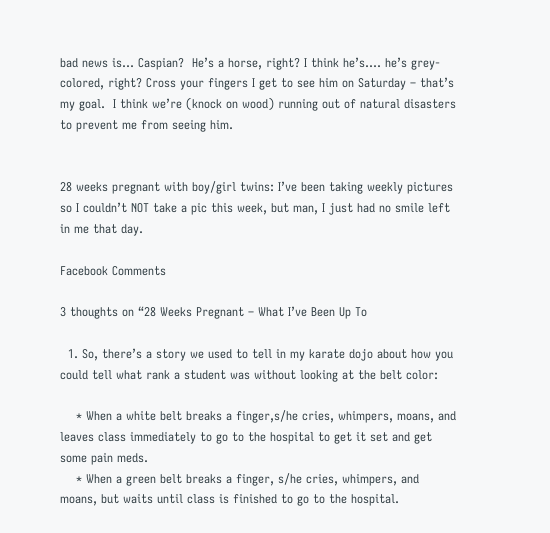bad news is… Caspian?  He’s a horse, right? I think he’s…. he’s grey-colored, right? Cross your fingers I get to see him on Saturday – that’s my goal.  I think we’re (knock on wood) running out of natural disasters to prevent me from seeing him.


28 weeks pregnant with boy/girl twins: I’ve been taking weekly pictures so I couldn’t NOT take a pic this week, but man, I just had no smile left in me that day.

Facebook Comments

3 thoughts on “28 Weeks Pregnant – What I’ve Been Up To

  1. So, there’s a story we used to tell in my karate dojo about how you could tell what rank a student was without looking at the belt color:

    * When a white belt breaks a finger,s/he cries, whimpers, moans, and leaves class immediately to go to the hospital to get it set and get some pain meds.
    * When a green belt breaks a finger, s/he cries, whimpers, and moans, but waits until class is finished to go to the hospital.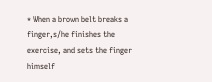* When a brown belt breaks a finger,s/he finishes the exercise, and sets the finger himself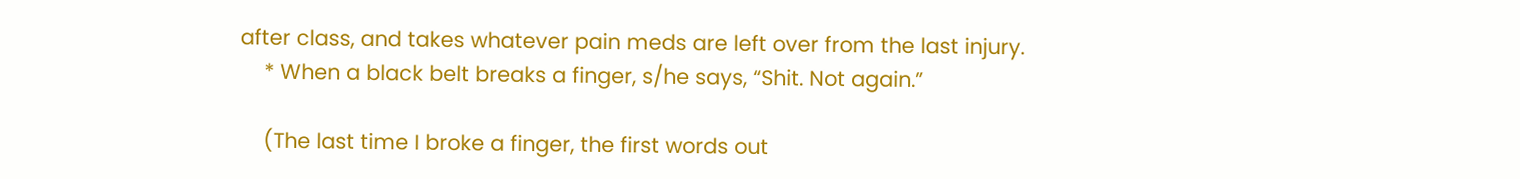after class, and takes whatever pain meds are left over from the last injury.
    * When a black belt breaks a finger, s/he says, “Shit. Not again.”

    (The last time I broke a finger, the first words out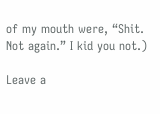of my mouth were, “Shit. Not again.” I kid you not.)

Leave a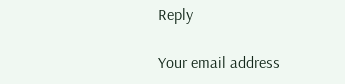Reply

Your email address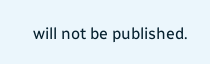will not be published.